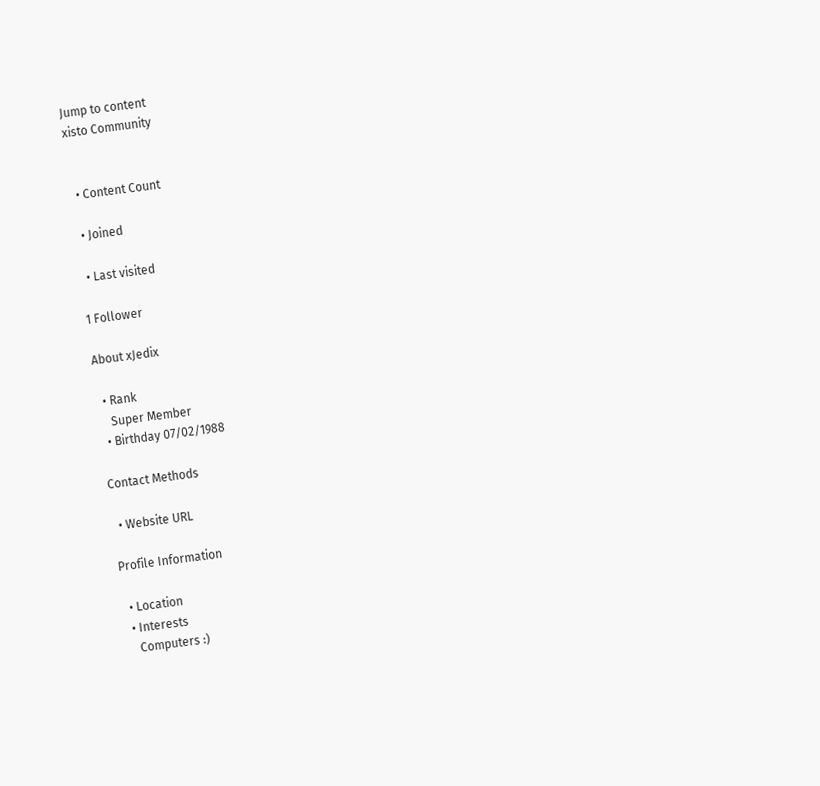Jump to content
xisto Community


  • Content Count

  • Joined

  • Last visited

1 Follower

About xJedix

  • Rank
    Super Member
  • Birthday 07/02/1988

Contact Methods

  • Website URL

Profile Information

  • Location
  • Interests
    Computers :)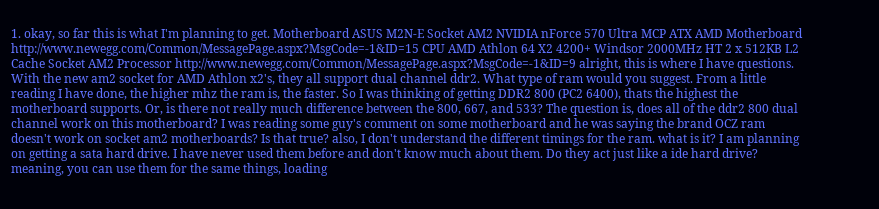1. okay, so far this is what I'm planning to get. Motherboard ASUS M2N-E Socket AM2 NVIDIA nForce 570 Ultra MCP ATX AMD Motherboard http://www.newegg.com/Common/MessagePage.aspx?MsgCode=-1&ID=15 CPU AMD Athlon 64 X2 4200+ Windsor 2000MHz HT 2 x 512KB L2 Cache Socket AM2 Processor http://www.newegg.com/Common/MessagePage.aspx?MsgCode=-1&ID=9 alright, this is where I have questions. With the new am2 socket for AMD Athlon x2's, they all support dual channel ddr2. What type of ram would you suggest. From a little reading I have done, the higher mhz the ram is, the faster. So I was thinking of getting DDR2 800 (PC2 6400), thats the highest the motherboard supports. Or, is there not really much difference between the 800, 667, and 533? The question is, does all of the ddr2 800 dual channel work on this motherboard? I was reading some guy's comment on some motherboard and he was saying the brand OCZ ram doesn't work on socket am2 motherboards? Is that true? also, I don't understand the different timings for the ram. what is it? I am planning on getting a sata hard drive. I have never used them before and don't know much about them. Do they act just like a ide hard drive? meaning, you can use them for the same things, loading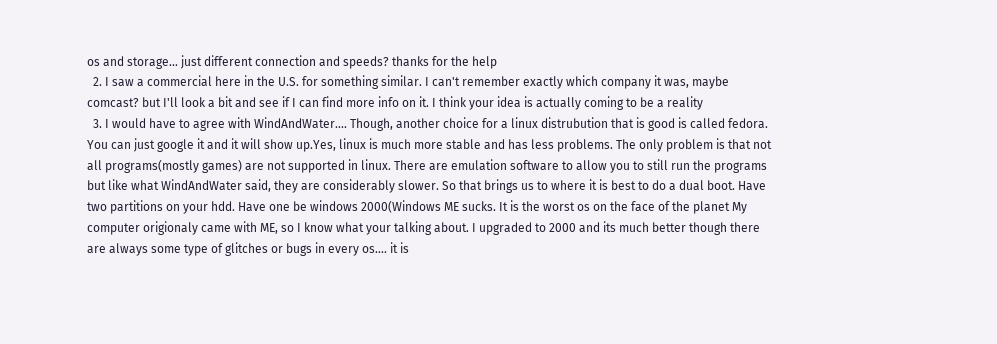os and storage... just different connection and speeds? thanks for the help
  2. I saw a commercial here in the U.S. for something similar. I can't remember exactly which company it was, maybe comcast? but I'll look a bit and see if I can find more info on it. I think your idea is actually coming to be a reality
  3. I would have to agree with WindAndWater.... Though, another choice for a linux distrubution that is good is called fedora. You can just google it and it will show up.Yes, linux is much more stable and has less problems. The only problem is that not all programs(mostly games) are not supported in linux. There are emulation software to allow you to still run the programs but like what WindAndWater said, they are considerably slower. So that brings us to where it is best to do a dual boot. Have two partitions on your hdd. Have one be windows 2000(Windows ME sucks. It is the worst os on the face of the planet My computer origionaly came with ME, so I know what your talking about. I upgraded to 2000 and its much better though there are always some type of glitches or bugs in every os.... it is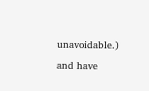unavoidable.) and have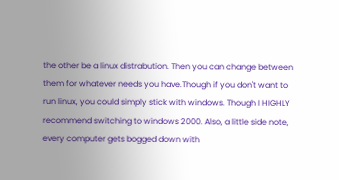the other be a linux distrabution. Then you can change between them for whatever needs you have.Though if you don't want to run linux, you could simply stick with windows. Though I HIGHLY recommend switching to windows 2000. Also, a little side note, every computer gets bogged down with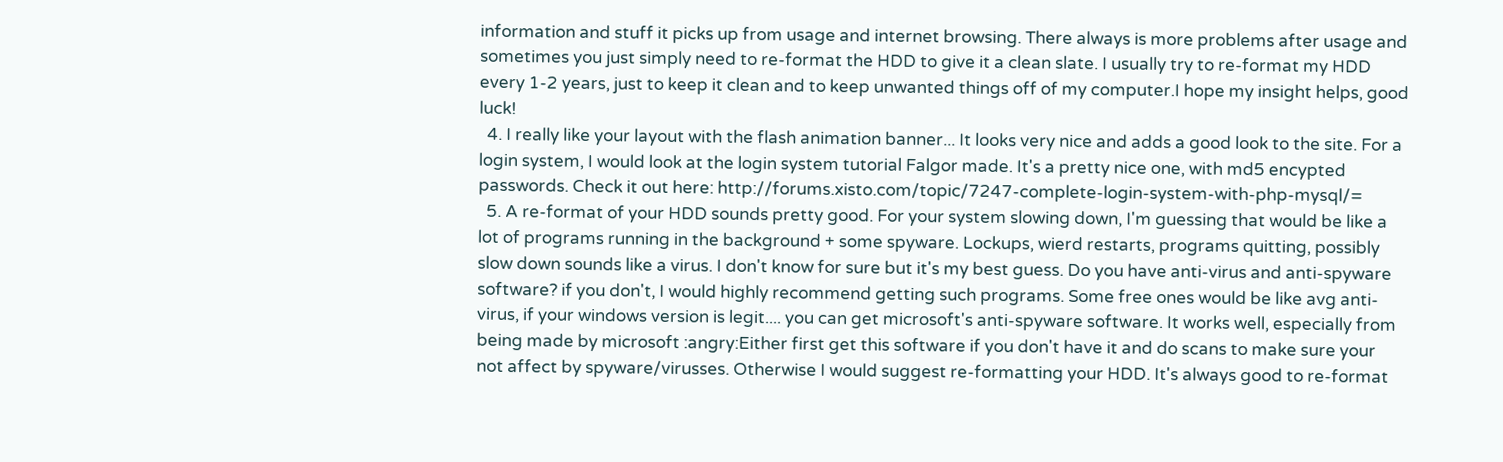information and stuff it picks up from usage and internet browsing. There always is more problems after usage and sometimes you just simply need to re-format the HDD to give it a clean slate. I usually try to re-format my HDD every 1-2 years, just to keep it clean and to keep unwanted things off of my computer.I hope my insight helps, good luck!
  4. I really like your layout with the flash animation banner... It looks very nice and adds a good look to the site. For a login system, I would look at the login system tutorial Falgor made. It's a pretty nice one, with md5 encypted passwords. Check it out here: http://forums.xisto.com/topic/7247-complete-login-system-with-php-mysql/=
  5. A re-format of your HDD sounds pretty good. For your system slowing down, I'm guessing that would be like a lot of programs running in the background + some spyware. Lockups, wierd restarts, programs quitting, possibly slow down sounds like a virus. I don't know for sure but it's my best guess. Do you have anti-virus and anti-spyware software? if you don't, I would highly recommend getting such programs. Some free ones would be like avg anti-virus, if your windows version is legit.... you can get microsoft's anti-spyware software. It works well, especially from being made by microsoft :angry:Either first get this software if you don't have it and do scans to make sure your not affect by spyware/virusses. Otherwise I would suggest re-formatting your HDD. It's always good to re-format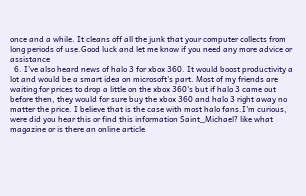once and a while. It cleans off all the junk that your computer collects from long periods of use.Good luck and let me know if you need any more advice or assistance
  6. I've also heard news of halo 3 for xbox 360. It would boost productivity a lot and would be a smart idea on microsoft's part. Most of my friends are waiting for prices to drop a little on the xbox 360's but if halo 3 came out before then, they would for sure buy the xbox 360 and halo 3 right away no matter the price. I believe that is the case with most halo fans.I'm curious, were did you hear this or find this information Saint_Michael? like what magazine or is there an online article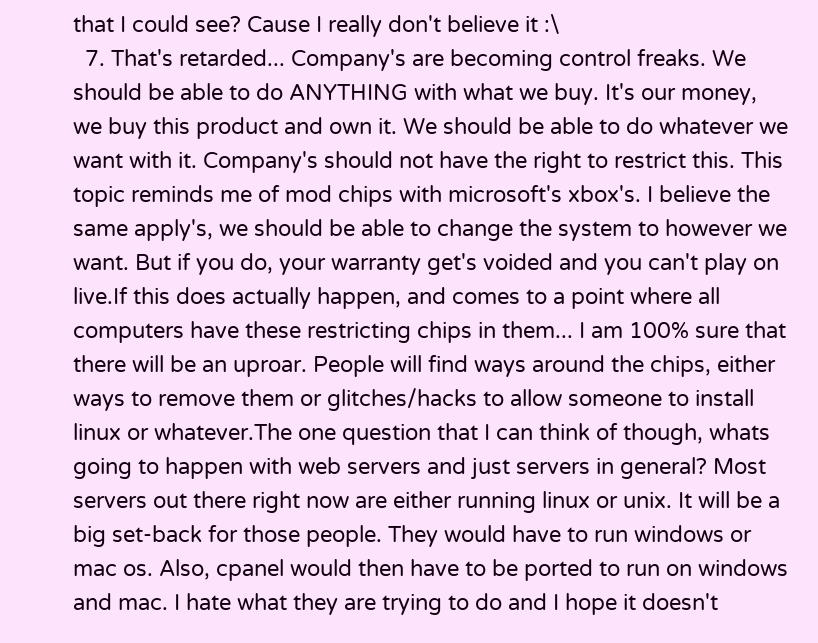that I could see? Cause I really don't believe it :\
  7. That's retarded... Company's are becoming control freaks. We should be able to do ANYTHING with what we buy. It's our money, we buy this product and own it. We should be able to do whatever we want with it. Company's should not have the right to restrict this. This topic reminds me of mod chips with microsoft's xbox's. I believe the same apply's, we should be able to change the system to however we want. But if you do, your warranty get's voided and you can't play on live.If this does actually happen, and comes to a point where all computers have these restricting chips in them... I am 100% sure that there will be an uproar. People will find ways around the chips, either ways to remove them or glitches/hacks to allow someone to install linux or whatever.The one question that I can think of though, whats going to happen with web servers and just servers in general? Most servers out there right now are either running linux or unix. It will be a big set-back for those people. They would have to run windows or mac os. Also, cpanel would then have to be ported to run on windows and mac. I hate what they are trying to do and I hope it doesn't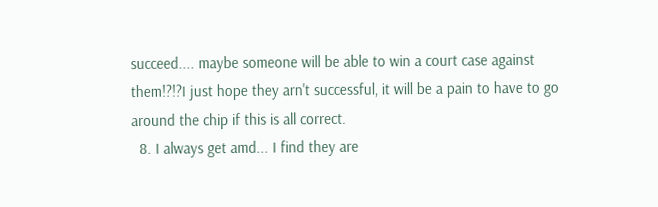succeed.... maybe someone will be able to win a court case against them!?!?I just hope they arn't successful, it will be a pain to have to go around the chip if this is all correct.
  8. I always get amd... I find they are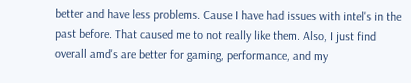better and have less problems. Cause I have had issues with intel's in the past before. That caused me to not really like them. Also, I just find overall amd's are better for gaming, performance, and my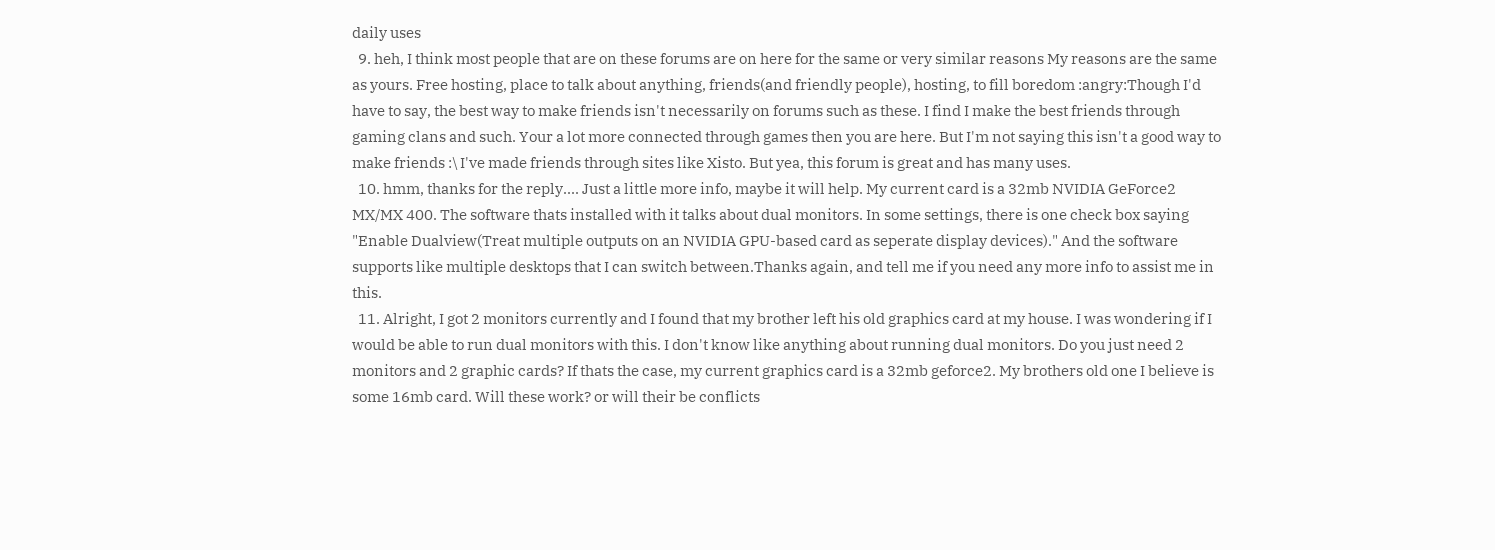daily uses
  9. heh, I think most people that are on these forums are on here for the same or very similar reasons My reasons are the same as yours. Free hosting, place to talk about anything, friends(and friendly people), hosting, to fill boredom :angry:Though I'd have to say, the best way to make friends isn't necessarily on forums such as these. I find I make the best friends through gaming clans and such. Your a lot more connected through games then you are here. But I'm not saying this isn't a good way to make friends :\ I've made friends through sites like Xisto. But yea, this forum is great and has many uses.
  10. hmm, thanks for the reply.... Just a little more info, maybe it will help. My current card is a 32mb NVIDIA GeForce2 MX/MX 400. The software thats installed with it talks about dual monitors. In some settings, there is one check box saying "Enable Dualview(Treat multiple outputs on an NVIDIA GPU-based card as seperate display devices)." And the software supports like multiple desktops that I can switch between.Thanks again, and tell me if you need any more info to assist me in this.
  11. Alright, I got 2 monitors currently and I found that my brother left his old graphics card at my house. I was wondering if I would be able to run dual monitors with this. I don't know like anything about running dual monitors. Do you just need 2 monitors and 2 graphic cards? If thats the case, my current graphics card is a 32mb geforce2. My brothers old one I believe is some 16mb card. Will these work? or will their be conflicts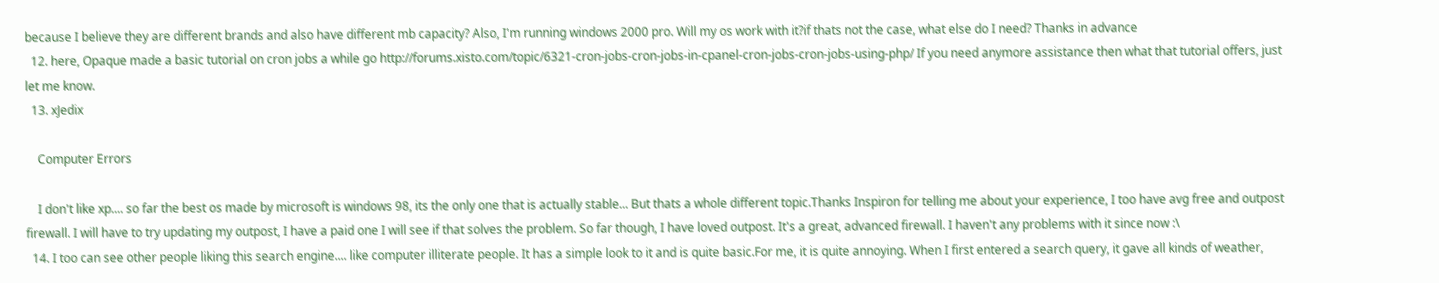because I believe they are different brands and also have different mb capacity? Also, I'm running windows 2000 pro. Will my os work with it?if thats not the case, what else do I need? Thanks in advance
  12. here, Opaque made a basic tutorial on cron jobs a while go http://forums.xisto.com/topic/6321-cron-jobs-cron-jobs-in-cpanel-cron-jobs-cron-jobs-using-php/ If you need anymore assistance then what that tutorial offers, just let me know.
  13. xJedix

    Computer Errors

    I don't like xp.... so far the best os made by microsoft is windows 98, its the only one that is actually stable... But thats a whole different topic.Thanks Inspiron for telling me about your experience, I too have avg free and outpost firewall. I will have to try updating my outpost, I have a paid one I will see if that solves the problem. So far though, I have loved outpost. It's a great, advanced firewall. I haven't any problems with it since now :\
  14. I too can see other people liking this search engine.... like computer illiterate people. It has a simple look to it and is quite basic.For me, it is quite annoying. When I first entered a search query, it gave all kinds of weather,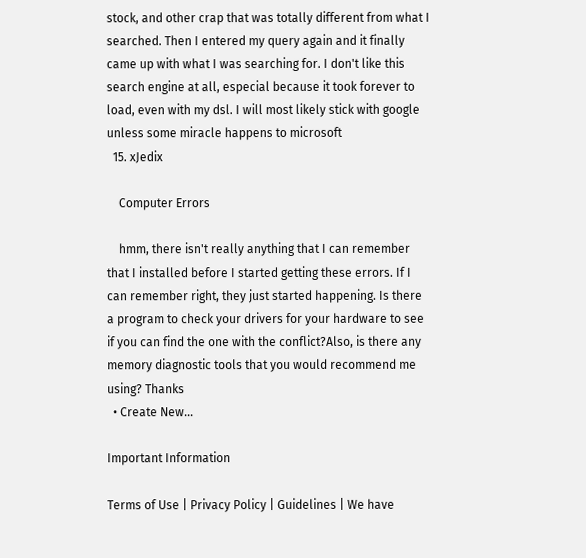stock, and other crap that was totally different from what I searched. Then I entered my query again and it finally came up with what I was searching for. I don't like this search engine at all, especial because it took forever to load, even with my dsl. I will most likely stick with google unless some miracle happens to microsoft
  15. xJedix

    Computer Errors

    hmm, there isn't really anything that I can remember that I installed before I started getting these errors. If I can remember right, they just started happening. Is there a program to check your drivers for your hardware to see if you can find the one with the conflict?Also, is there any memory diagnostic tools that you would recommend me using? Thanks
  • Create New...

Important Information

Terms of Use | Privacy Policy | Guidelines | We have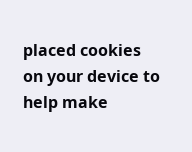placed cookies on your device to help make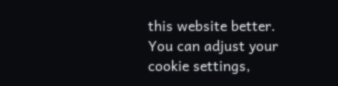this website better. You can adjust your cookie settings,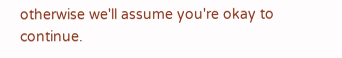otherwise we'll assume you're okay to continue.